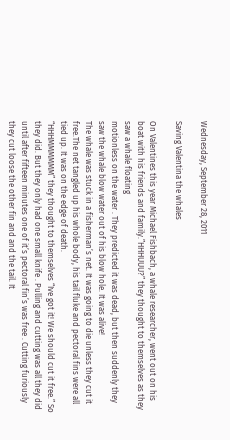Wednesday, September 28, 2011

Saving Valentina the whales

On Valentines this year Michael Fishbach, a whale researcher, went out on his boat with his friends and family.”HHHUUU?” they thought to themselves as they saw a whale floating
motionless on the water . They predicted it was dead, but then suddenly they saw the whale blow water out of his blow hole. It was alive!
The whale was stuck in a fisherman’s net. It was going to die unless they cut it free.The net tangled up his whole body, his tail fluke and pectoral fins were all tied up. It was on the edge of death.
“HHHMMMMMM” they thought to themselves “Ive got it! We should cut it free.” So they did. But they only had one small knife . Pulling and cutting was all they did until after fifteen minutes one of it’s pectoral fin’s was free . Cutting furiously they cut loose the other fin and and the tail. It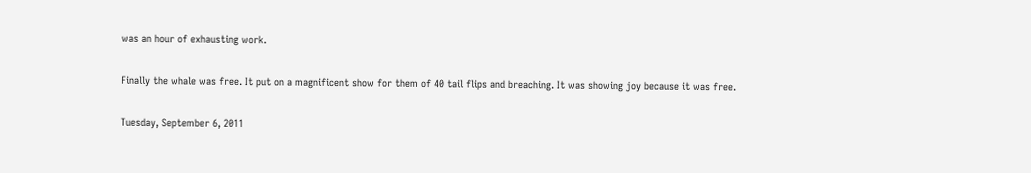was an hour of exhausting work.

Finally the whale was free. It put on a magnificent show for them of 40 tail flips and breaching. It was showing joy because it was free.

Tuesday, September 6, 2011